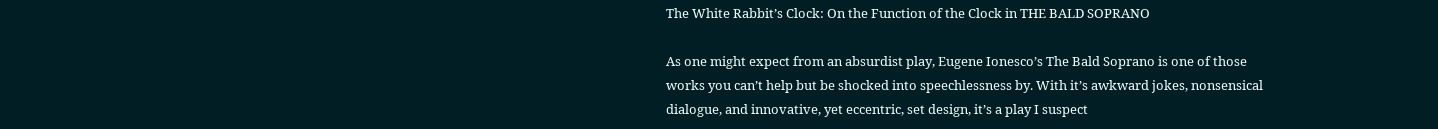The White Rabbit’s Clock: On the Function of the Clock in THE BALD SOPRANO

As one might expect from an absurdist play, Eugene Ionesco’s The Bald Soprano is one of those works you can’t help but be shocked into speechlessness by. With it’s awkward jokes, nonsensical dialogue, and innovative, yet eccentric, set design, it’s a play I suspect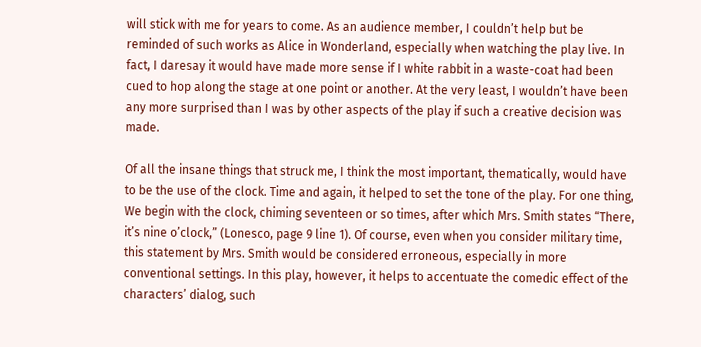will stick with me for years to come. As an audience member, I couldn’t help but be reminded of such works as Alice in Wonderland, especially when watching the play live. In fact, I daresay it would have made more sense if I white rabbit in a waste-coat had been cued to hop along the stage at one point or another. At the very least, I wouldn’t have been any more surprised than I was by other aspects of the play if such a creative decision was made.

Of all the insane things that struck me, I think the most important, thematically, would have to be the use of the clock. Time and again, it helped to set the tone of the play. For one thing, We begin with the clock, chiming seventeen or so times, after which Mrs. Smith states “There, it’s nine o’clock,” (Lonesco, page 9 line 1). Of course, even when you consider military time, this statement by Mrs. Smith would be considered erroneous, especially in more conventional settings. In this play, however, it helps to accentuate the comedic effect of the characters’ dialog, such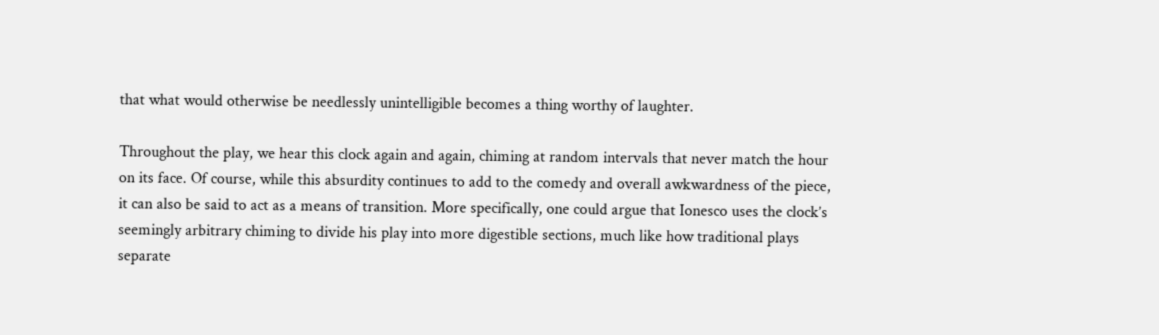that what would otherwise be needlessly unintelligible becomes a thing worthy of laughter.

Throughout the play, we hear this clock again and again, chiming at random intervals that never match the hour on its face. Of course, while this absurdity continues to add to the comedy and overall awkwardness of the piece, it can also be said to act as a means of transition. More specifically, one could argue that Ionesco uses the clock’s seemingly arbitrary chiming to divide his play into more digestible sections, much like how traditional plays separate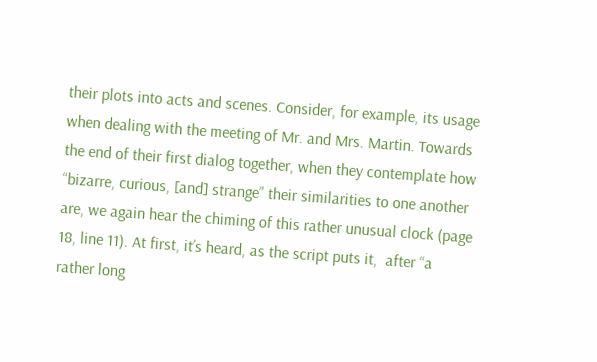their plots into acts and scenes. Consider, for example, its usage when dealing with the meeting of Mr. and Mrs. Martin. Towards the end of their first dialog together, when they contemplate how “bizarre, curious, [and] strange” their similarities to one another are, we again hear the chiming of this rather unusual clock (page 18, line 11). At first, it’s heard, as the script puts it,  after “a rather long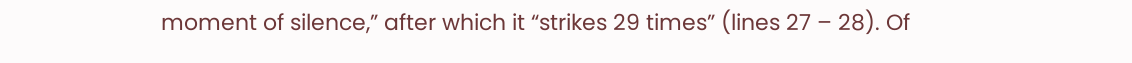moment of silence,” after which it “strikes 29 times” (lines 27 – 28). Of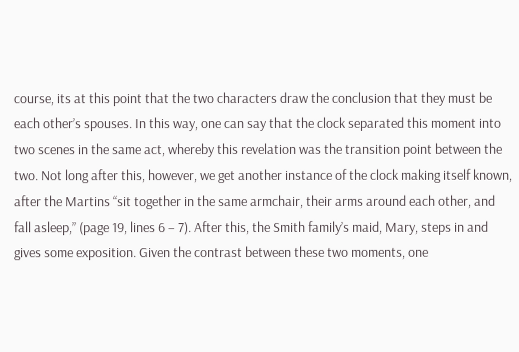course, its at this point that the two characters draw the conclusion that they must be each other’s spouses. In this way, one can say that the clock separated this moment into two scenes in the same act, whereby this revelation was the transition point between the two. Not long after this, however, we get another instance of the clock making itself known, after the Martins “sit together in the same armchair, their arms around each other, and fall asleep,” (page 19, lines 6 – 7). After this, the Smith family’s maid, Mary, steps in and gives some exposition. Given the contrast between these two moments, one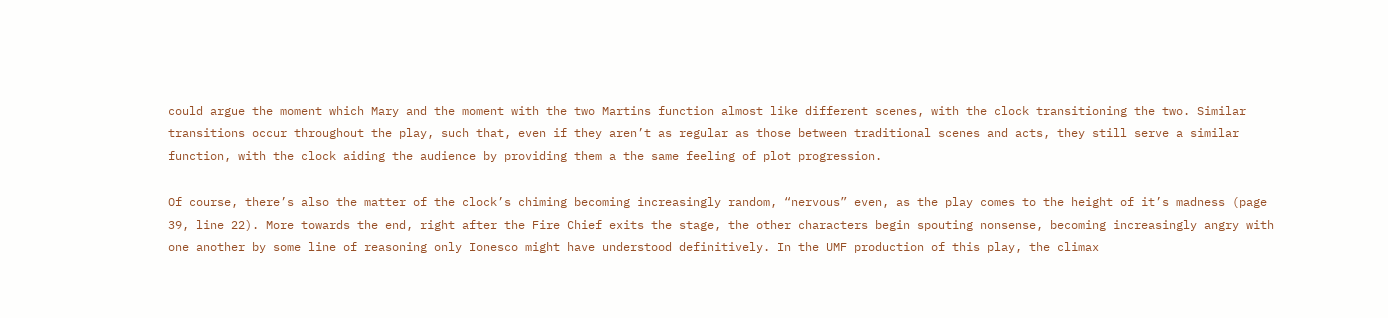could argue the moment which Mary and the moment with the two Martins function almost like different scenes, with the clock transitioning the two. Similar transitions occur throughout the play, such that, even if they aren’t as regular as those between traditional scenes and acts, they still serve a similar function, with the clock aiding the audience by providing them a the same feeling of plot progression.

Of course, there’s also the matter of the clock’s chiming becoming increasingly random, “nervous” even, as the play comes to the height of it’s madness (page 39, line 22). More towards the end, right after the Fire Chief exits the stage, the other characters begin spouting nonsense, becoming increasingly angry with one another by some line of reasoning only Ionesco might have understood definitively. In the UMF production of this play, the climax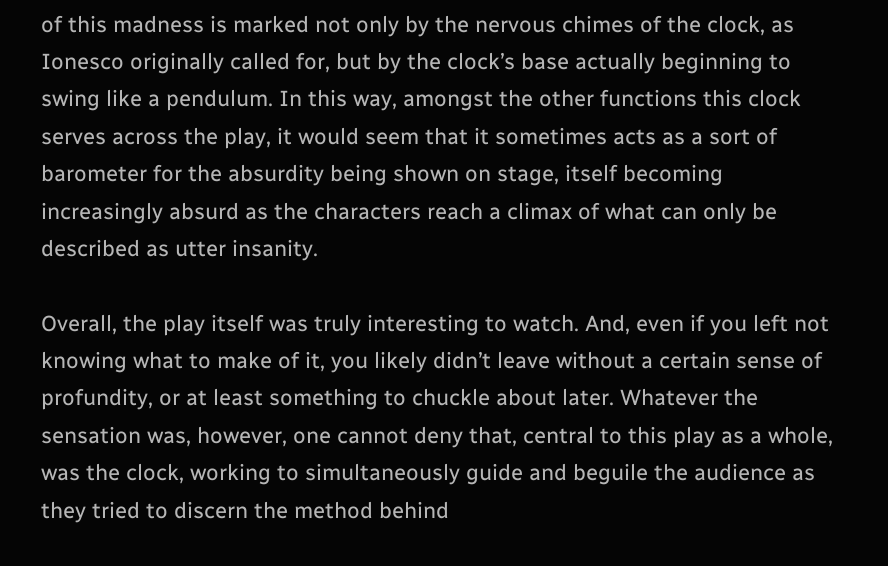of this madness is marked not only by the nervous chimes of the clock, as Ionesco originally called for, but by the clock’s base actually beginning to swing like a pendulum. In this way, amongst the other functions this clock serves across the play, it would seem that it sometimes acts as a sort of barometer for the absurdity being shown on stage, itself becoming increasingly absurd as the characters reach a climax of what can only be described as utter insanity.

Overall, the play itself was truly interesting to watch. And, even if you left not knowing what to make of it, you likely didn’t leave without a certain sense of profundity, or at least something to chuckle about later. Whatever the sensation was, however, one cannot deny that, central to this play as a whole, was the clock, working to simultaneously guide and beguile the audience as they tried to discern the method behind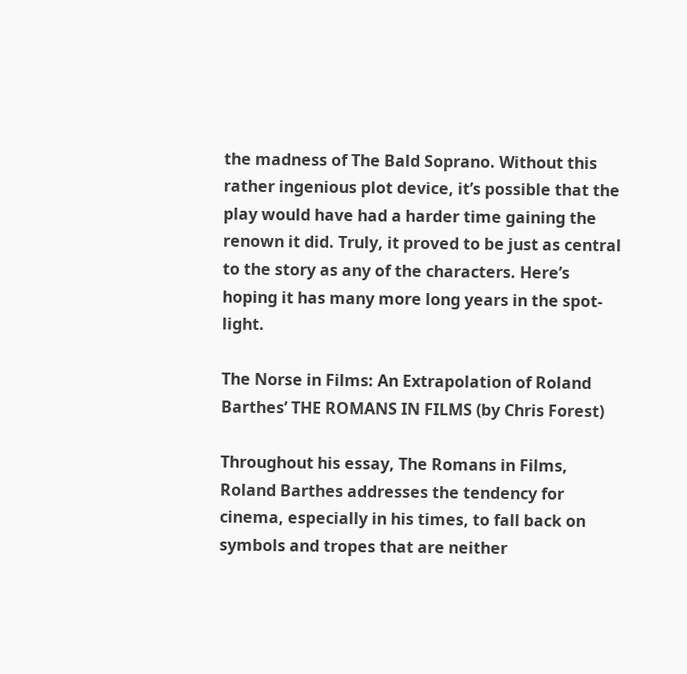the madness of The Bald Soprano. Without this rather ingenious plot device, it’s possible that the play would have had a harder time gaining the renown it did. Truly, it proved to be just as central to the story as any of the characters. Here’s hoping it has many more long years in the spot-light.

The Norse in Films: An Extrapolation of Roland Barthes’ THE ROMANS IN FILMS (by Chris Forest)

Throughout his essay, The Romans in Films, Roland Barthes addresses the tendency for cinema, especially in his times, to fall back on symbols and tropes that are neither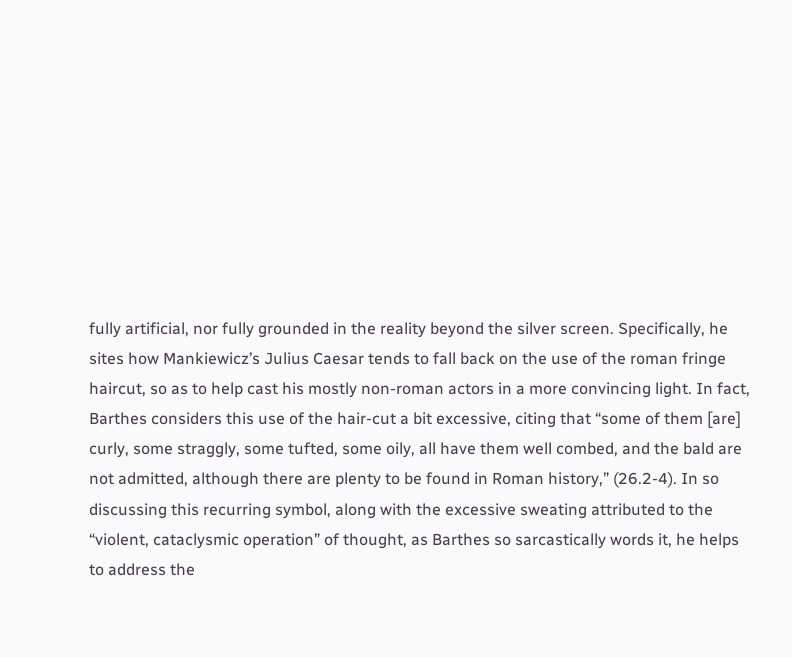fully artificial, nor fully grounded in the reality beyond the silver screen. Specifically, he sites how Mankiewicz’s Julius Caesar tends to fall back on the use of the roman fringe haircut, so as to help cast his mostly non-roman actors in a more convincing light. In fact, Barthes considers this use of the hair-cut a bit excessive, citing that “some of them [are] curly, some straggly, some tufted, some oily, all have them well combed, and the bald are not admitted, although there are plenty to be found in Roman history,” (26.2-4). In so discussing this recurring symbol, along with the excessive sweating attributed to the “violent, cataclysmic operation” of thought, as Barthes so sarcastically words it, he helps to address the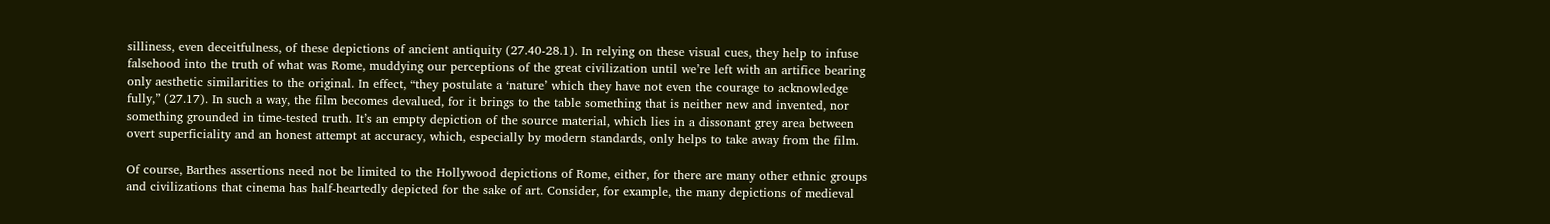silliness, even deceitfulness, of these depictions of ancient antiquity (27.40-28.1). In relying on these visual cues, they help to infuse falsehood into the truth of what was Rome, muddying our perceptions of the great civilization until we’re left with an artifice bearing only aesthetic similarities to the original. In effect, “they postulate a ‘nature’ which they have not even the courage to acknowledge fully,” (27.17). In such a way, the film becomes devalued, for it brings to the table something that is neither new and invented, nor something grounded in time-tested truth. It’s an empty depiction of the source material, which lies in a dissonant grey area between overt superficiality and an honest attempt at accuracy, which, especially by modern standards, only helps to take away from the film.

Of course, Barthes assertions need not be limited to the Hollywood depictions of Rome, either, for there are many other ethnic groups and civilizations that cinema has half-heartedly depicted for the sake of art. Consider, for example, the many depictions of medieval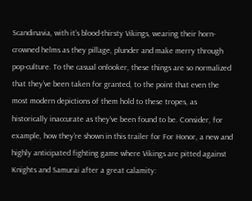Scandinavia, with it’s blood-thirsty Vikings, wearing their horn-crowned helms as they pillage, plunder and make merry through pop-culture. To the casual onlooker, these things are so normalized that they’ve been taken for granted, to the point that even the most modern depictions of them hold to these tropes, as historically inaccurate as they’ve been found to be. Consider, for example, how they’re shown in this trailer for For Honor, a new and highly anticipated fighting game where Vikings are pitted against Knights and Samurai after a great calamity: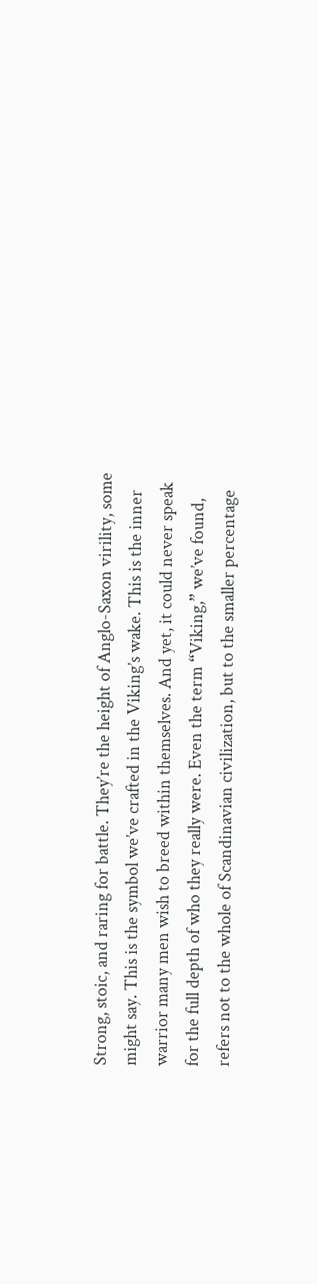Strong, stoic, and raring for battle. They’re the height of Anglo-Saxon virility, some might say. This is the symbol we’ve crafted in the Viking’s wake. This is the inner warrior many men wish to breed within themselves. And yet, it could never speak for the full depth of who they really were. Even the term “Viking,” we’ve found, refers not to the whole of Scandinavian civilization, but to the smaller percentage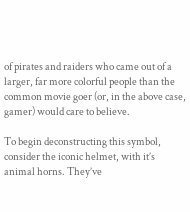of pirates and raiders who came out of a larger, far more colorful people than the common movie goer (or, in the above case, gamer) would care to believe.

To begin deconstructing this symbol, consider the iconic helmet, with it’s animal horns. They’ve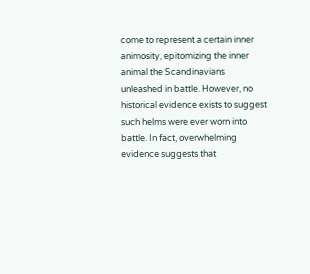come to represent a certain inner animosity, epitomizing the inner animal the Scandinavians unleashed in battle. However, no historical evidence exists to suggest such helms were ever worn into battle. In fact, overwhelming evidence suggests that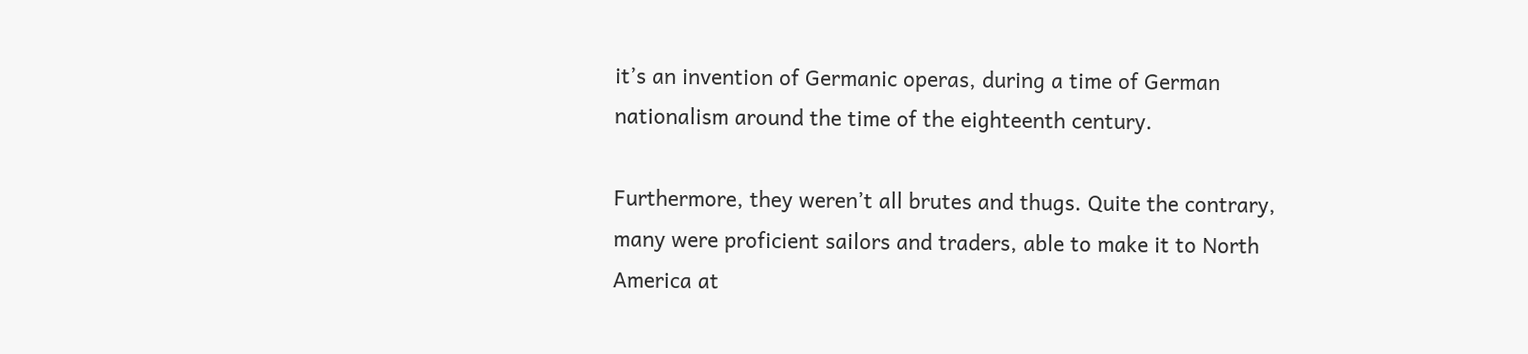it’s an invention of Germanic operas, during a time of German nationalism around the time of the eighteenth century.

Furthermore, they weren’t all brutes and thugs. Quite the contrary, many were proficient sailors and traders, able to make it to North America at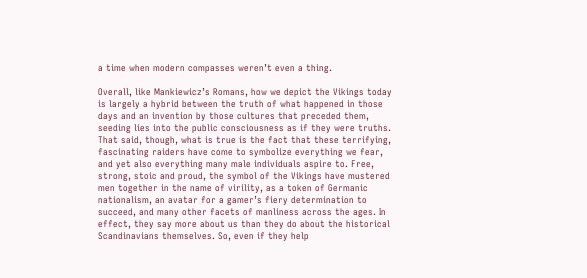a time when modern compasses weren’t even a thing.

Overall, like Mankiewicz’s Romans, how we depict the Vikings today is largely a hybrid between the truth of what happened in those days and an invention by those cultures that preceded them, seeding lies into the public consciousness as if they were truths. That said, though, what is true is the fact that these terrifying, fascinating raiders have come to symbolize everything we fear, and yet also everything many male individuals aspire to. Free, strong, stoic and proud, the symbol of the Vikings have mustered men together in the name of virility, as a token of Germanic nationalism, an avatar for a gamer’s fiery determination to succeed, and many other facets of manliness across the ages. In effect, they say more about us than they do about the historical Scandinavians themselves. So, even if they help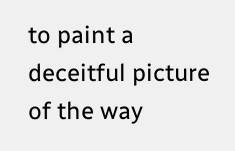to paint a deceitful picture of the way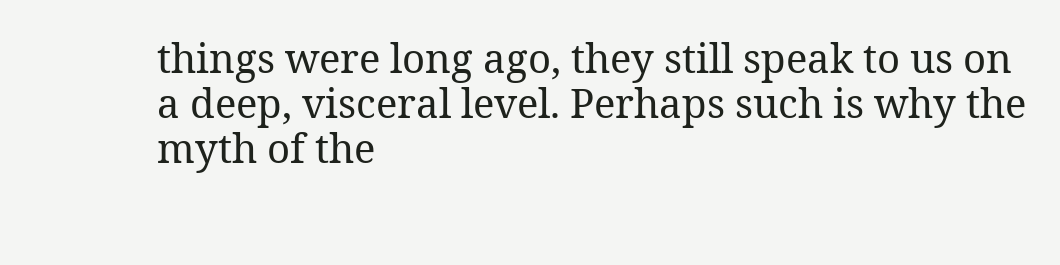things were long ago, they still speak to us on a deep, visceral level. Perhaps such is why the myth of the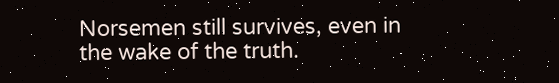Norsemen still survives, even in the wake of the truth.